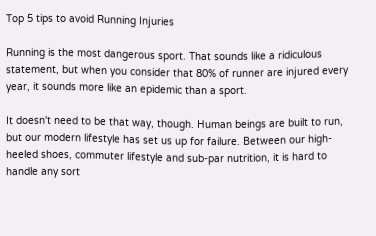Top 5 tips to avoid Running Injuries

Running is the most dangerous sport. That sounds like a ridiculous statement, but when you consider that 80% of runner are injured every year, it sounds more like an epidemic than a sport.

It doesn't need to be that way, though. Human beings are built to run, but our modern lifestyle has set us up for failure. Between our high-heeled shoes, commuter lifestyle and sub-par nutrition, it is hard to handle any sort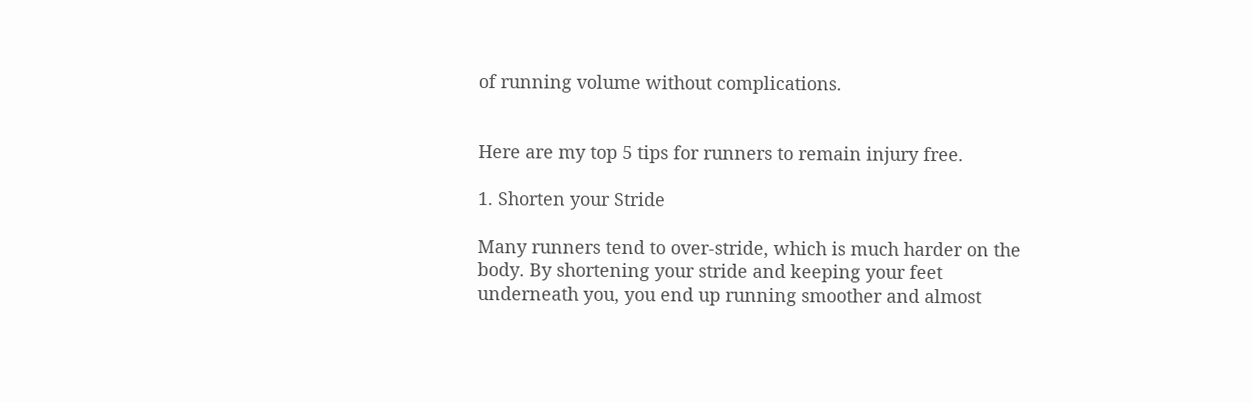of running volume without complications.


Here are my top 5 tips for runners to remain injury free.

1. Shorten your Stride

Many runners tend to over-stride, which is much harder on the body. By shortening your stride and keeping your feet underneath you, you end up running smoother and almost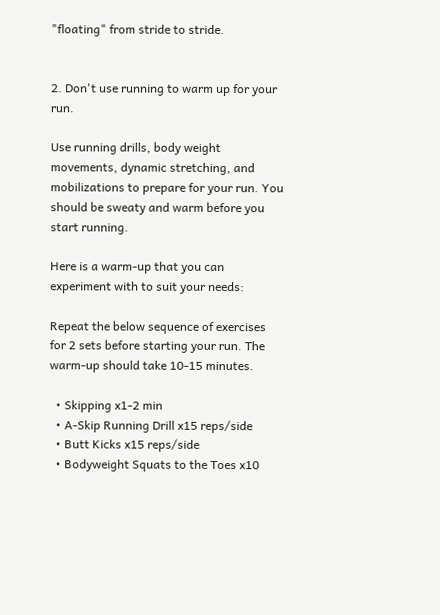"floating" from stride to stride.


2. Don't use running to warm up for your run.

Use running drills, body weight movements, dynamic stretching, and mobilizations to prepare for your run. You should be sweaty and warm before you start running.

Here is a warm-up that you can experiment with to suit your needs:

Repeat the below sequence of exercises for 2 sets before starting your run. The warm-up should take 10-15 minutes.

  • Skipping x1-2 min
  • A-Skip Running Drill x15 reps/side
  • Butt Kicks x15 reps/side
  • Bodyweight Squats to the Toes x10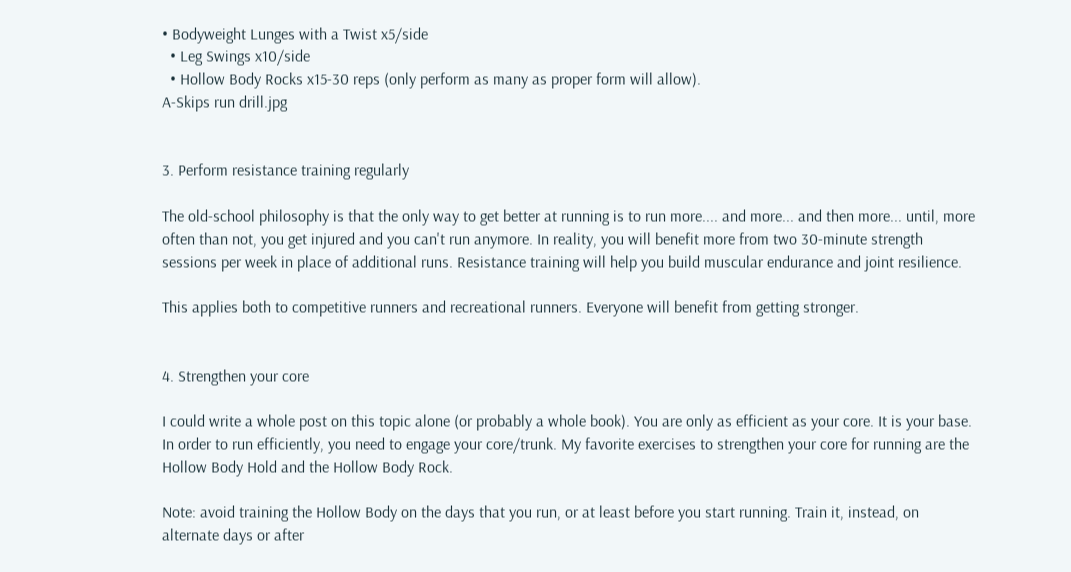• Bodyweight Lunges with a Twist x5/side
  • Leg Swings x10/side
  • Hollow Body Rocks x15-30 reps (only perform as many as proper form will allow).
A-Skips run drill.jpg


3. Perform resistance training regularly

The old-school philosophy is that the only way to get better at running is to run more.... and more... and then more... until, more often than not, you get injured and you can't run anymore. In reality, you will benefit more from two 30-minute strength sessions per week in place of additional runs. Resistance training will help you build muscular endurance and joint resilience.

This applies both to competitive runners and recreational runners. Everyone will benefit from getting stronger.


4. Strengthen your core

I could write a whole post on this topic alone (or probably a whole book). You are only as efficient as your core. It is your base. In order to run efficiently, you need to engage your core/trunk. My favorite exercises to strengthen your core for running are the Hollow Body Hold and the Hollow Body Rock.

Note: avoid training the Hollow Body on the days that you run, or at least before you start running. Train it, instead, on alternate days or after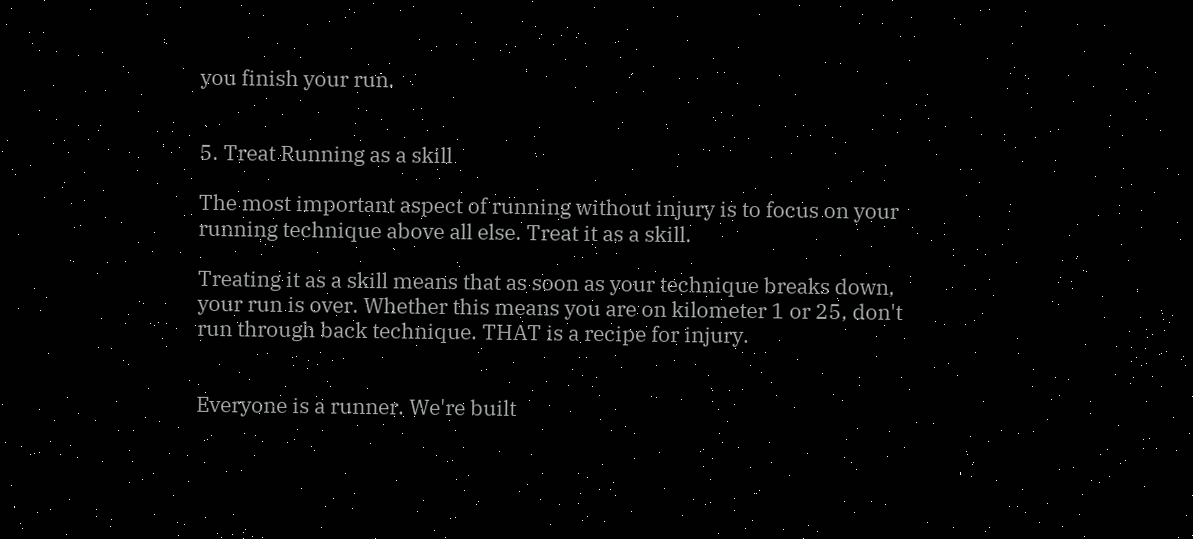you finish your run.


5. Treat Running as a skill

The most important aspect of running without injury is to focus on your running technique above all else. Treat it as a skill.

Treating it as a skill means that as soon as your technique breaks down, your run is over. Whether this means you are on kilometer 1 or 25, don't run through back technique. THAT is a recipe for injury.


Everyone is a runner. We're built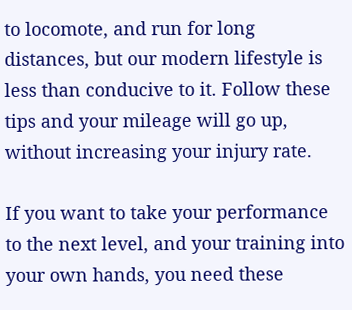to locomote, and run for long distances, but our modern lifestyle is less than conducive to it. Follow these tips and your mileage will go up, without increasing your injury rate.

If you want to take your performance to the next level, and your training into your own hands, you need these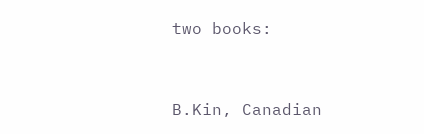two books:


B.Kin, Canadian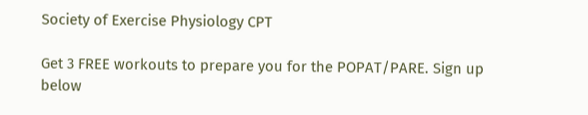Society of Exercise Physiology CPT

Get 3 FREE workouts to prepare you for the POPAT/PARE. Sign up below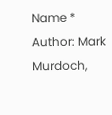Name *
Author: Mark Murdoch,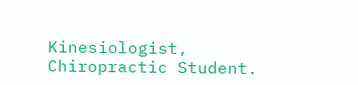Kinesiologist, Chiropractic Student.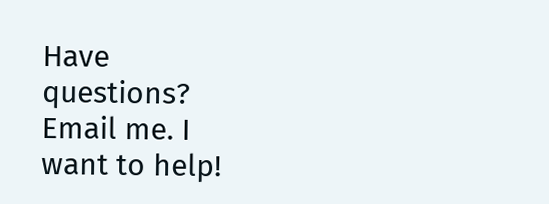Have questions? Email me. I want to help!